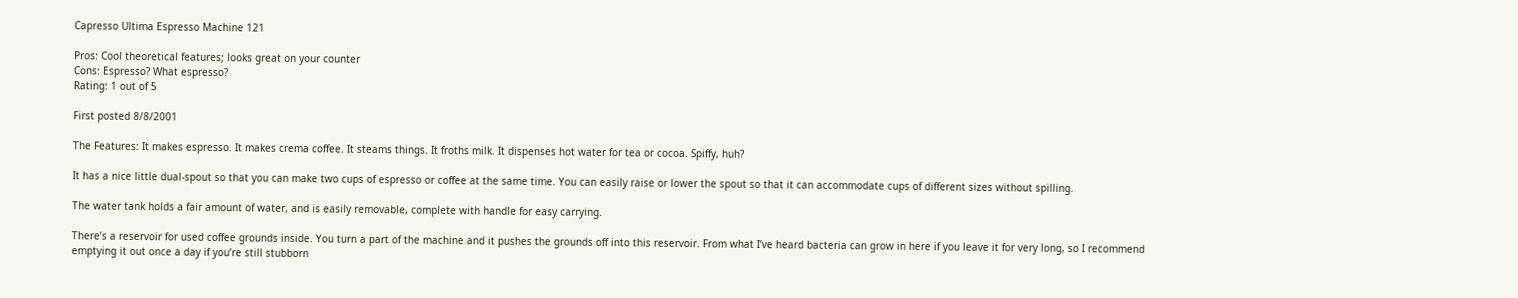Capresso Ultima Espresso Machine 121

Pros: Cool theoretical features; looks great on your counter
Cons: Espresso? What espresso?
Rating: 1 out of 5

First posted 8/8/2001

The Features: It makes espresso. It makes crema coffee. It steams things. It froths milk. It dispenses hot water for tea or cocoa. Spiffy, huh?

It has a nice little dual-spout so that you can make two cups of espresso or coffee at the same time. You can easily raise or lower the spout so that it can accommodate cups of different sizes without spilling.

The water tank holds a fair amount of water, and is easily removable, complete with handle for easy carrying.

There’s a reservoir for used coffee grounds inside. You turn a part of the machine and it pushes the grounds off into this reservoir. From what I’ve heard bacteria can grow in here if you leave it for very long, so I recommend emptying it out once a day if you’re still stubborn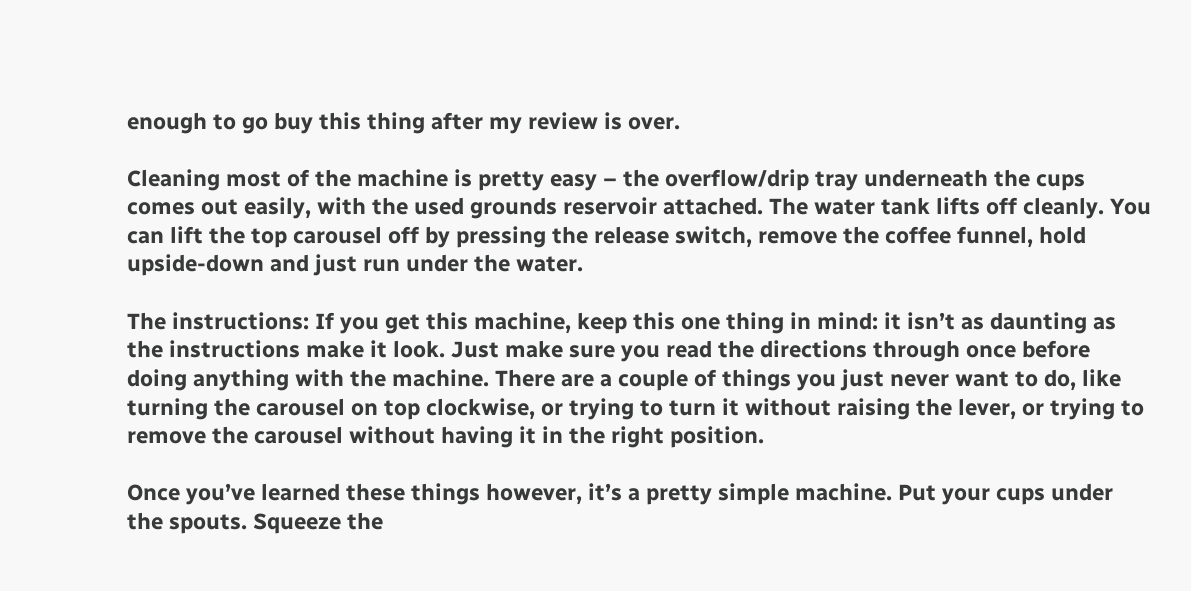enough to go buy this thing after my review is over.

Cleaning most of the machine is pretty easy – the overflow/drip tray underneath the cups comes out easily, with the used grounds reservoir attached. The water tank lifts off cleanly. You can lift the top carousel off by pressing the release switch, remove the coffee funnel, hold upside-down and just run under the water.

The instructions: If you get this machine, keep this one thing in mind: it isn’t as daunting as the instructions make it look. Just make sure you read the directions through once before doing anything with the machine. There are a couple of things you just never want to do, like turning the carousel on top clockwise, or trying to turn it without raising the lever, or trying to remove the carousel without having it in the right position.

Once you’ve learned these things however, it’s a pretty simple machine. Put your cups under the spouts. Squeeze the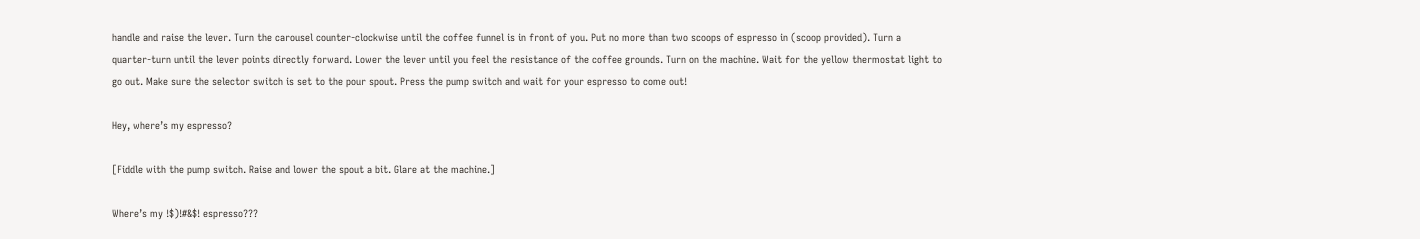handle and raise the lever. Turn the carousel counter-clockwise until the coffee funnel is in front of you. Put no more than two scoops of espresso in (scoop provided). Turn a quarter-turn until the lever points directly forward. Lower the lever until you feel the resistance of the coffee grounds. Turn on the machine. Wait for the yellow thermostat light to go out. Make sure the selector switch is set to the pour spout. Press the pump switch and wait for your espresso to come out!

Hey, where’s my espresso?

[Fiddle with the pump switch. Raise and lower the spout a bit. Glare at the machine.]

Where’s my !$)!#&$! espresso???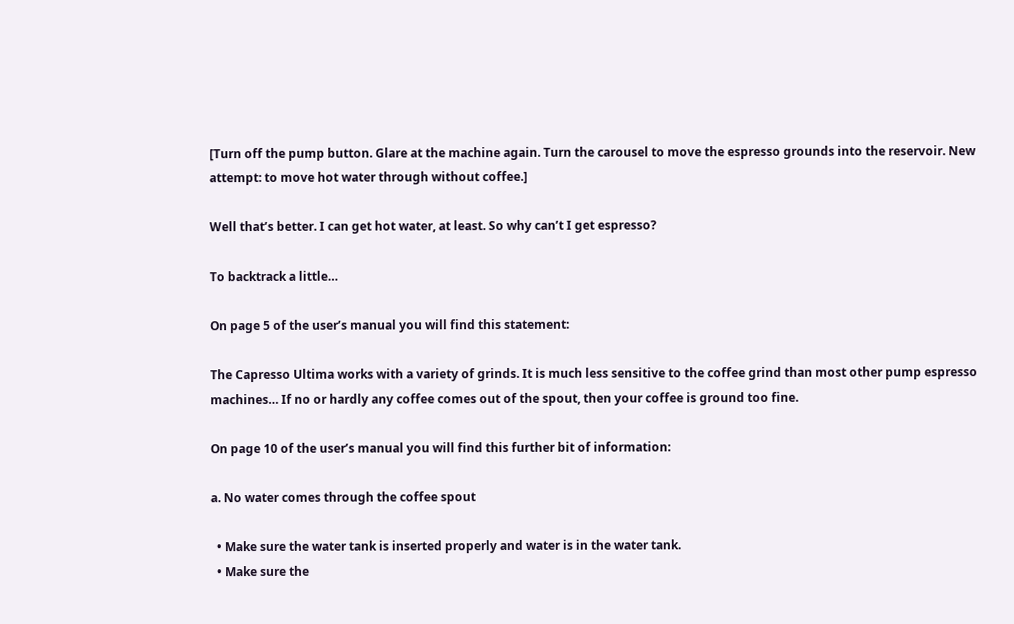[Turn off the pump button. Glare at the machine again. Turn the carousel to move the espresso grounds into the reservoir. New attempt: to move hot water through without coffee.]

Well that’s better. I can get hot water, at least. So why can’t I get espresso?

To backtrack a little…

On page 5 of the user’s manual you will find this statement:

The Capresso Ultima works with a variety of grinds. It is much less sensitive to the coffee grind than most other pump espresso machines… If no or hardly any coffee comes out of the spout, then your coffee is ground too fine.

On page 10 of the user’s manual you will find this further bit of information:

a. No water comes through the coffee spout

  • Make sure the water tank is inserted properly and water is in the water tank.
  • Make sure the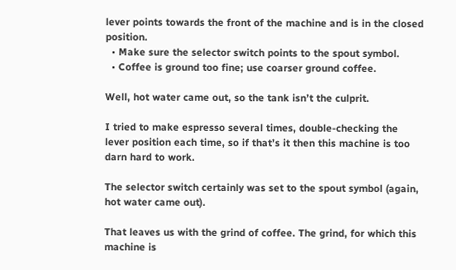lever points towards the front of the machine and is in the closed position.
  • Make sure the selector switch points to the spout symbol.
  • Coffee is ground too fine; use coarser ground coffee.

Well, hot water came out, so the tank isn’t the culprit.

I tried to make espresso several times, double-checking the lever position each time, so if that’s it then this machine is too darn hard to work.

The selector switch certainly was set to the spout symbol (again, hot water came out).

That leaves us with the grind of coffee. The grind, for which this machine is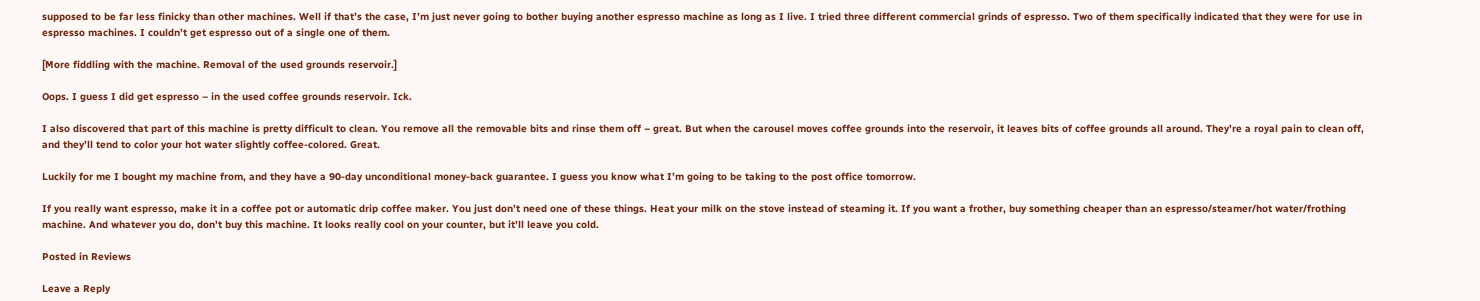supposed to be far less finicky than other machines. Well if that’s the case, I’m just never going to bother buying another espresso machine as long as I live. I tried three different commercial grinds of espresso. Two of them specifically indicated that they were for use in espresso machines. I couldn’t get espresso out of a single one of them.

[More fiddling with the machine. Removal of the used grounds reservoir.]

Oops. I guess I did get espresso – in the used coffee grounds reservoir. Ick.

I also discovered that part of this machine is pretty difficult to clean. You remove all the removable bits and rinse them off – great. But when the carousel moves coffee grounds into the reservoir, it leaves bits of coffee grounds all around. They’re a royal pain to clean off, and they’ll tend to color your hot water slightly coffee-colored. Great.

Luckily for me I bought my machine from, and they have a 90-day unconditional money-back guarantee. I guess you know what I’m going to be taking to the post office tomorrow.

If you really want espresso, make it in a coffee pot or automatic drip coffee maker. You just don’t need one of these things. Heat your milk on the stove instead of steaming it. If you want a frother, buy something cheaper than an espresso/steamer/hot water/frothing machine. And whatever you do, don’t buy this machine. It looks really cool on your counter, but it’ll leave you cold.

Posted in Reviews

Leave a Reply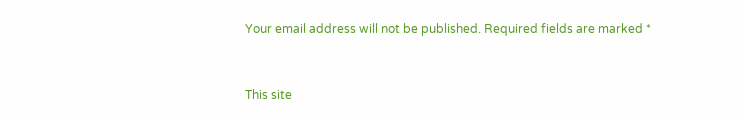Your email address will not be published. Required fields are marked *


This site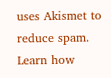uses Akismet to reduce spam. Learn how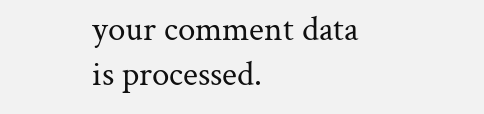your comment data is processed.